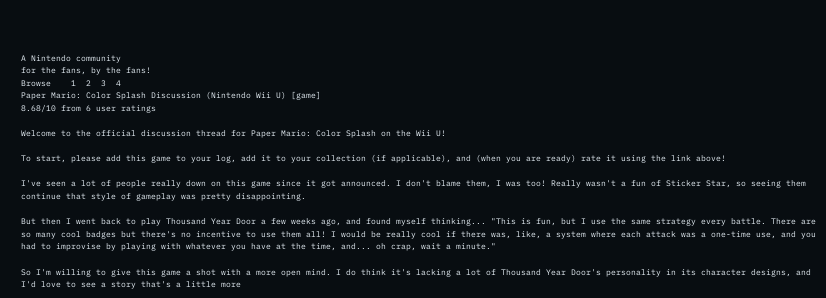A Nintendo community
for the fans, by the fans!
Browse    1  2  3  4
Paper Mario: Color Splash Discussion (Nintendo Wii U) [game]
8.68/10 from 6 user ratings

Welcome to the official discussion thread for Paper Mario: Color Splash on the Wii U!

To start, please add this game to your log, add it to your collection (if applicable), and (when you are ready) rate it using the link above!

I've seen a lot of people really down on this game since it got announced. I don't blame them, I was too! Really wasn't a fun of Sticker Star, so seeing them continue that style of gameplay was pretty disappointing.

But then I went back to play Thousand Year Door a few weeks ago, and found myself thinking... "This is fun, but I use the same strategy every battle. There are so many cool badges but there's no incentive to use them all! I would be really cool if there was, like, a system where each attack was a one-time use, and you had to improvise by playing with whatever you have at the time, and... oh crap, wait a minute."

So I'm willing to give this game a shot with a more open mind. I do think it's lacking a lot of Thousand Year Door's personality in its character designs, and I'd love to see a story that's a little more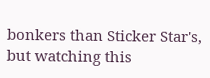bonkers than Sticker Star's, but watching this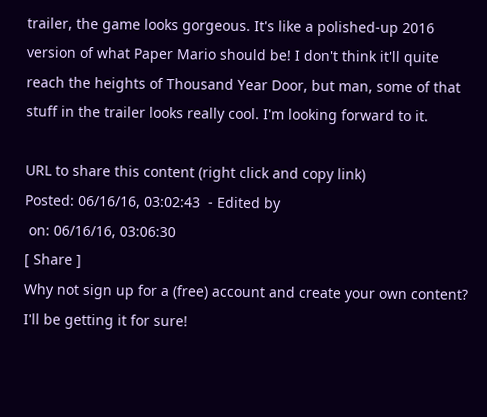trailer, the game looks gorgeous. It's like a polished-up 2016 version of what Paper Mario should be! I don't think it'll quite reach the heights of Thousand Year Door, but man, some of that stuff in the trailer looks really cool. I'm looking forward to it.

URL to share this content (right click and copy link)
Posted: 06/16/16, 03:02:43  - Edited by
 on: 06/16/16, 03:06:30
[ Share ]
Why not sign up for a (free) account and create your own content?
I'll be getting it for sure!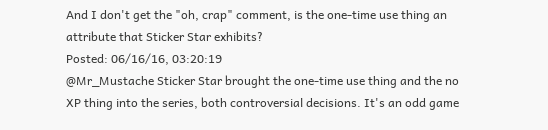And I don't get the "oh, crap" comment, is the one-time use thing an attribute that Sticker Star exhibits?
Posted: 06/16/16, 03:20:19
@Mr_Mustache Sticker Star brought the one-time use thing and the no XP thing into the series, both controversial decisions. It's an odd game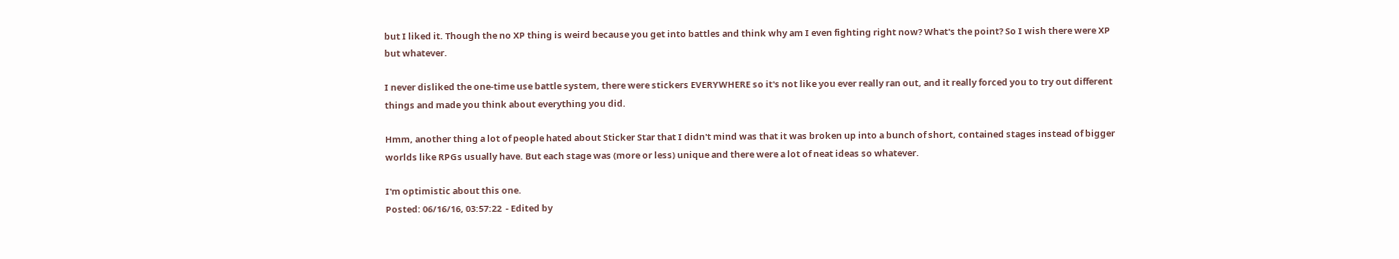but I liked it. Though the no XP thing is weird because you get into battles and think why am I even fighting right now? What's the point? So I wish there were XP but whatever.

I never disliked the one-time use battle system, there were stickers EVERYWHERE so it's not like you ever really ran out, and it really forced you to try out different things and made you think about everything you did.

Hmm, another thing a lot of people hated about Sticker Star that I didn't mind was that it was broken up into a bunch of short, contained stages instead of bigger worlds like RPGs usually have. But each stage was (more or less) unique and there were a lot of neat ideas so whatever.

I'm optimistic about this one.
Posted: 06/16/16, 03:57:22  - Edited by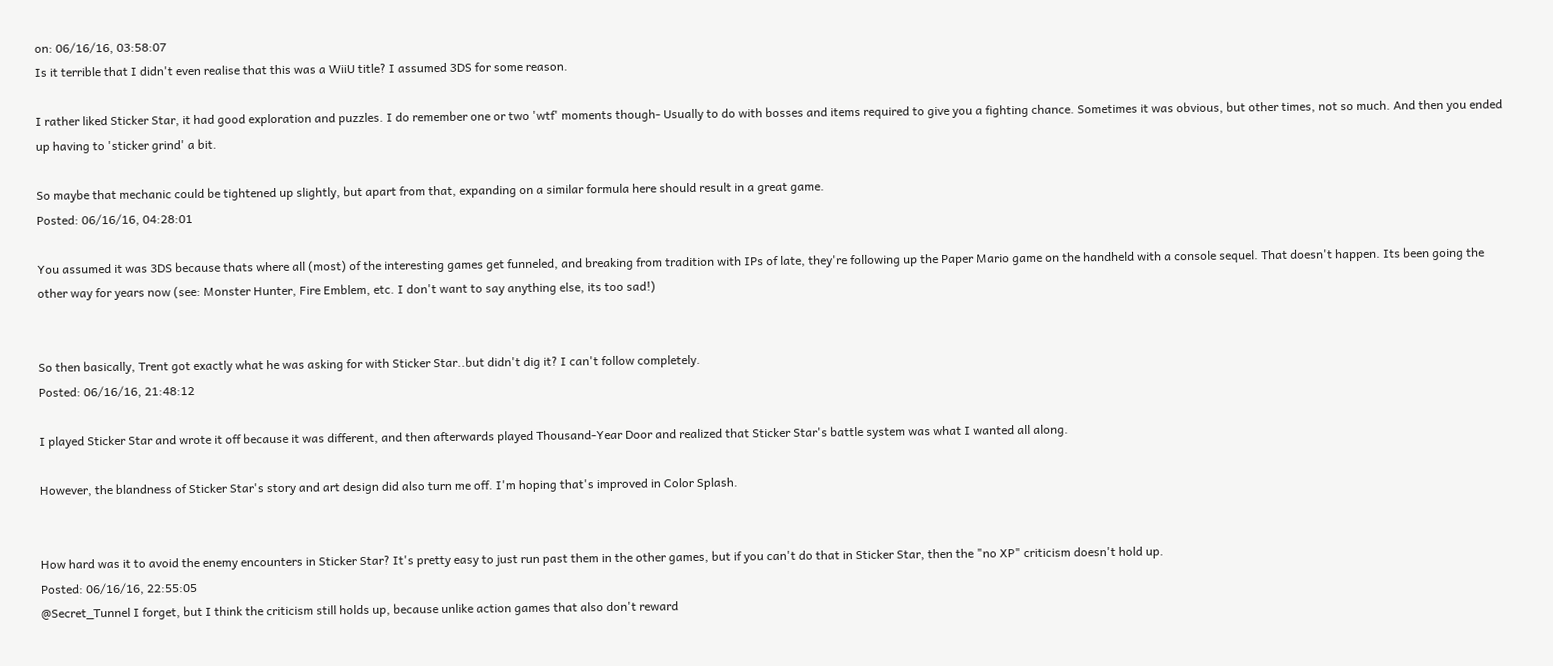on: 06/16/16, 03:58:07
Is it terrible that I didn't even realise that this was a WiiU title? I assumed 3DS for some reason.

I rather liked Sticker Star, it had good exploration and puzzles. I do remember one or two 'wtf' moments though- Usually to do with bosses and items required to give you a fighting chance. Sometimes it was obvious, but other times, not so much. And then you ended up having to 'sticker grind' a bit.

So maybe that mechanic could be tightened up slightly, but apart from that, expanding on a similar formula here should result in a great game.
Posted: 06/16/16, 04:28:01

You assumed it was 3DS because thats where all (most) of the interesting games get funneled, and breaking from tradition with IPs of late, they're following up the Paper Mario game on the handheld with a console sequel. That doesn't happen. Its been going the other way for years now (see: Monster Hunter, Fire Emblem, etc. I don't want to say anything else, its too sad!)


So then basically, Trent got exactly what he was asking for with Sticker Star..but didn't dig it? I can't follow completely.
Posted: 06/16/16, 21:48:12

I played Sticker Star and wrote it off because it was different, and then afterwards played Thousand-Year Door and realized that Sticker Star's battle system was what I wanted all along.

However, the blandness of Sticker Star's story and art design did also turn me off. I'm hoping that's improved in Color Splash.


How hard was it to avoid the enemy encounters in Sticker Star? It's pretty easy to just run past them in the other games, but if you can't do that in Sticker Star, then the "no XP" criticism doesn't hold up.
Posted: 06/16/16, 22:55:05
@Secret_Tunnel I forget, but I think the criticism still holds up, because unlike action games that also don't reward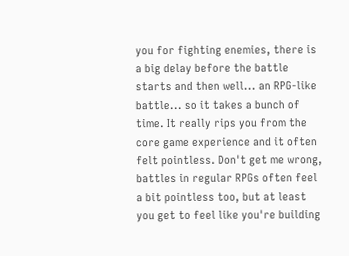you for fighting enemies, there is a big delay before the battle starts and then well... an RPG-like battle... so it takes a bunch of time. It really rips you from the core game experience and it often felt pointless. Don't get me wrong, battles in regular RPGs often feel a bit pointless too, but at least you get to feel like you're building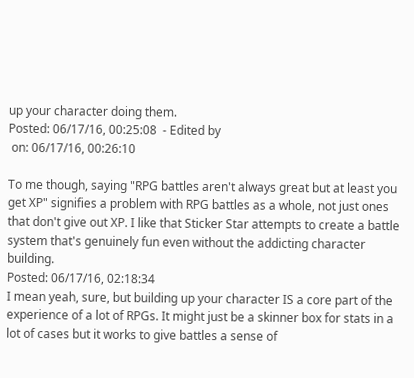up your character doing them.
Posted: 06/17/16, 00:25:08  - Edited by
 on: 06/17/16, 00:26:10

To me though, saying "RPG battles aren't always great but at least you get XP" signifies a problem with RPG battles as a whole, not just ones that don't give out XP. I like that Sticker Star attempts to create a battle system that's genuinely fun even without the addicting character building.
Posted: 06/17/16, 02:18:34
I mean yeah, sure, but building up your character IS a core part of the experience of a lot of RPGs. It might just be a skinner box for stats in a lot of cases but it works to give battles a sense of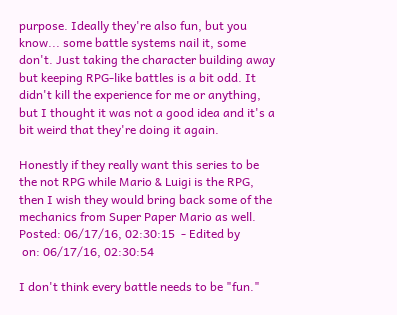purpose. Ideally they're also fun, but you know... some battle systems nail it, some don't. Just taking the character building away but keeping RPG-like battles is a bit odd. It didn't kill the experience for me or anything, but I thought it was not a good idea and it's a bit weird that they're doing it again.

Honestly if they really want this series to be the not RPG while Mario & Luigi is the RPG, then I wish they would bring back some of the mechanics from Super Paper Mario as well.
Posted: 06/17/16, 02:30:15  - Edited by
 on: 06/17/16, 02:30:54

I don't think every battle needs to be "fun."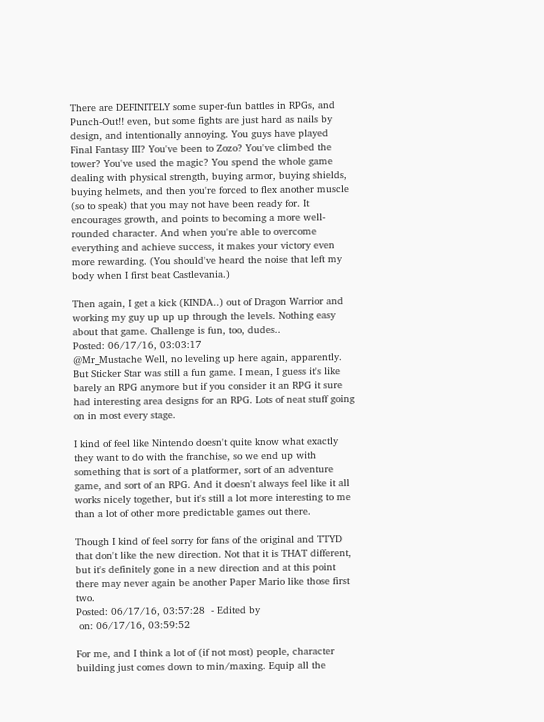There are DEFINITELY some super-fun battles in RPGs, and Punch-Out!! even, but some fights are just hard as nails by design, and intentionally annoying. You guys have played Final Fantasy III? You've been to Zozo? You've climbed the tower? You've used the magic? You spend the whole game dealing with physical strength, buying armor, buying shields, buying helmets, and then you're forced to flex another muscle (so to speak) that you may not have been ready for. It encourages growth, and points to becoming a more well-rounded character. And when you're able to overcome everything and achieve success, it makes your victory even more rewarding. (You should've heard the noise that left my body when I first beat Castlevania.)

Then again, I get a kick (KINDA..) out of Dragon Warrior and working my guy up up up through the levels. Nothing easy about that game. Challenge is fun, too, dudes..
Posted: 06/17/16, 03:03:17
@Mr_Mustache Well, no leveling up here again, apparently. But Sticker Star was still a fun game. I mean, I guess it's like barely an RPG anymore but if you consider it an RPG it sure had interesting area designs for an RPG. Lots of neat stuff going on in most every stage.

I kind of feel like Nintendo doesn't quite know what exactly they want to do with the franchise, so we end up with something that is sort of a platformer, sort of an adventure game, and sort of an RPG. And it doesn't always feel like it all works nicely together, but it's still a lot more interesting to me than a lot of other more predictable games out there.

Though I kind of feel sorry for fans of the original and TTYD that don't like the new direction. Not that it is THAT different, but it's definitely gone in a new direction and at this point there may never again be another Paper Mario like those first two.
Posted: 06/17/16, 03:57:28  - Edited by
 on: 06/17/16, 03:59:52

For me, and I think a lot of (if not most) people, character building just comes down to min/maxing. Equip all the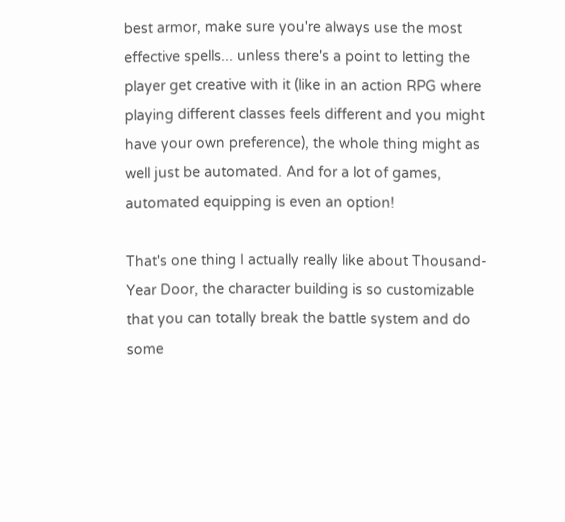best armor, make sure you're always use the most effective spells... unless there's a point to letting the player get creative with it (like in an action RPG where playing different classes feels different and you might have your own preference), the whole thing might as well just be automated. And for a lot of games, automated equipping is even an option!

That's one thing I actually really like about Thousand-Year Door, the character building is so customizable that you can totally break the battle system and do some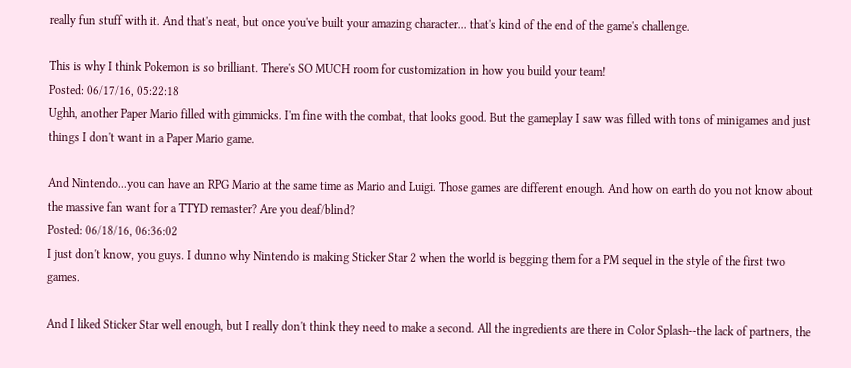really fun stuff with it. And that's neat, but once you've built your amazing character... that's kind of the end of the game's challenge.

This is why I think Pokemon is so brilliant. There's SO MUCH room for customization in how you build your team!
Posted: 06/17/16, 05:22:18
Ughh, another Paper Mario filled with gimmicks. I'm fine with the combat, that looks good. But the gameplay I saw was filled with tons of minigames and just things I don't want in a Paper Mario game.

And Nintendo...you can have an RPG Mario at the same time as Mario and Luigi. Those games are different enough. And how on earth do you not know about the massive fan want for a TTYD remaster? Are you deaf/blind?
Posted: 06/18/16, 06:36:02
I just don't know, you guys. I dunno why Nintendo is making Sticker Star 2 when the world is begging them for a PM sequel in the style of the first two games.

And I liked Sticker Star well enough, but I really don't think they need to make a second. All the ingredients are there in Color Splash--the lack of partners, the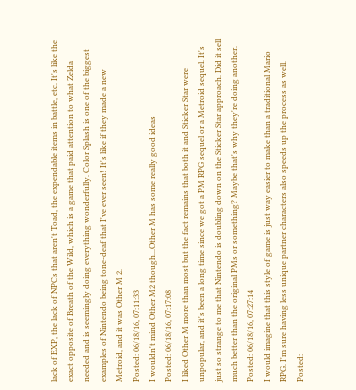lack of EXP, the lack of NPCs that aren't Toad, the expendable items in battle, etc. It's like the exact opposite of Breath of the Wild, which is a game that paid attention to what Zelda needed and is seemingly doing everything wonderfully. Color Splash is one of the biggest examples of Nintendo being tone-deaf that I've ever seen! It's like if they made a new Metroid, and it was Other M 2.
Posted: 06/18/16, 07:11:33
I wouldn't mind Other M2 though...Other M has some really good ideas
Posted: 06/18/16, 07:17:08
I liked Other M more than most but the fact remains that both it and Sticker Star were unpopular, and it's been a long time since we got a PM RPG sequel or a Metroid sequel. It's just so strange to me that Nintendo is doubling down on the Sticker Star approach. Did it sell much better than the original PMs or something? Maybe that's why they're doing another.
Posted: 06/18/16, 07:27:14
I would imagine that this style of game is just way easier to make than a traditional Mario RPG. I'm sure having less unique partner characters also speeds up the process as well.
Posted: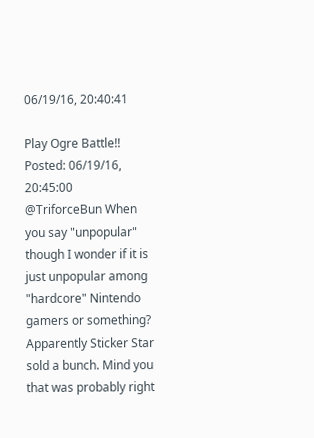06/19/16, 20:40:41

Play Ogre Battle!!
Posted: 06/19/16, 20:45:00
@TriforceBun When you say "unpopular" though I wonder if it is just unpopular among "hardcore" Nintendo gamers or something? Apparently Sticker Star sold a bunch. Mind you that was probably right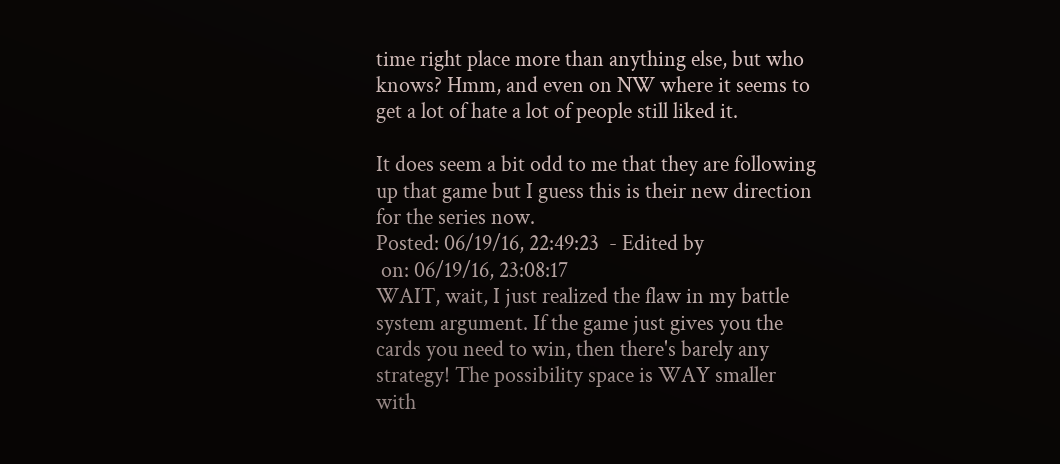time right place more than anything else, but who knows? Hmm, and even on NW where it seems to get a lot of hate a lot of people still liked it.

It does seem a bit odd to me that they are following up that game but I guess this is their new direction for the series now.
Posted: 06/19/16, 22:49:23  - Edited by
 on: 06/19/16, 23:08:17
WAIT, wait, I just realized the flaw in my battle system argument. If the game just gives you the cards you need to win, then there's barely any strategy! The possibility space is WAY smaller with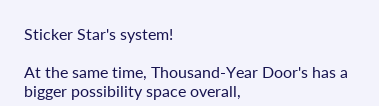Sticker Star's system!

At the same time, Thousand-Year Door's has a bigger possibility space overall,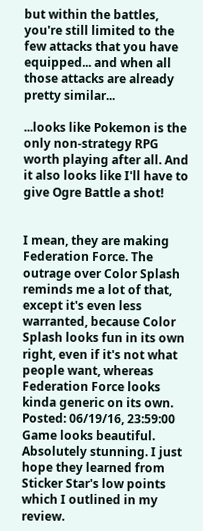but within the battles, you're still limited to the few attacks that you have equipped... and when all those attacks are already pretty similar...

...looks like Pokemon is the only non-strategy RPG worth playing after all. And it also looks like I'll have to give Ogre Battle a shot!


I mean, they are making Federation Force. The outrage over Color Splash reminds me a lot of that, except it's even less warranted, because Color Splash looks fun in its own right, even if it's not what people want, whereas Federation Force looks kinda generic on its own.
Posted: 06/19/16, 23:59:00
Game looks beautiful. Absolutely stunning. I just hope they learned from Sticker Star's low points which I outlined in my review.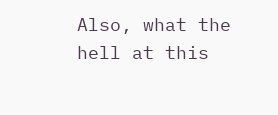Also, what the hell at this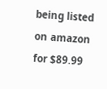being listed on amazon for $89.99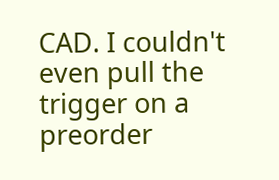CAD. I couldn't even pull the trigger on a preorder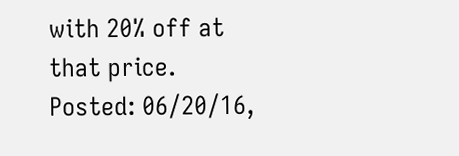with 20% off at that price.
Posted: 06/20/16,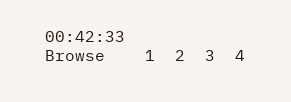00:42:33
Browse    1  2  3  4